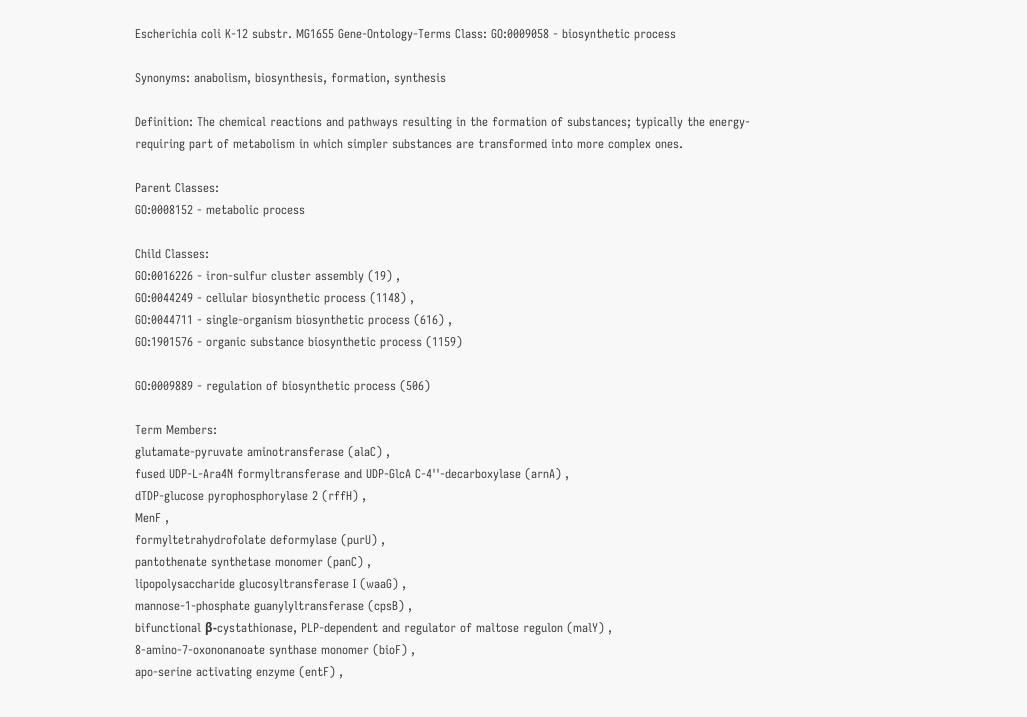Escherichia coli K-12 substr. MG1655 Gene-Ontology-Terms Class: GO:0009058 - biosynthetic process

Synonyms: anabolism, biosynthesis, formation, synthesis

Definition: The chemical reactions and pathways resulting in the formation of substances; typically the energy-requiring part of metabolism in which simpler substances are transformed into more complex ones.

Parent Classes:
GO:0008152 - metabolic process

Child Classes:
GO:0016226 - iron-sulfur cluster assembly (19) ,
GO:0044249 - cellular biosynthetic process (1148) ,
GO:0044711 - single-organism biosynthetic process (616) ,
GO:1901576 - organic substance biosynthetic process (1159)

GO:0009889 - regulation of biosynthetic process (506)

Term Members:
glutamate-pyruvate aminotransferase (alaC) ,
fused UDP-L-Ara4N formyltransferase and UDP-GlcA C-4''-decarboxylase (arnA) ,
dTDP-glucose pyrophosphorylase 2 (rffH) ,
MenF ,
formyltetrahydrofolate deformylase (purU) ,
pantothenate synthetase monomer (panC) ,
lipopolysaccharide glucosyltransferase I (waaG) ,
mannose-1-phosphate guanylyltransferase (cpsB) ,
bifunctional β-cystathionase, PLP-dependent and regulator of maltose regulon (malY) ,
8-amino-7-oxononanoate synthase monomer (bioF) ,
apo-serine activating enzyme (entF) ,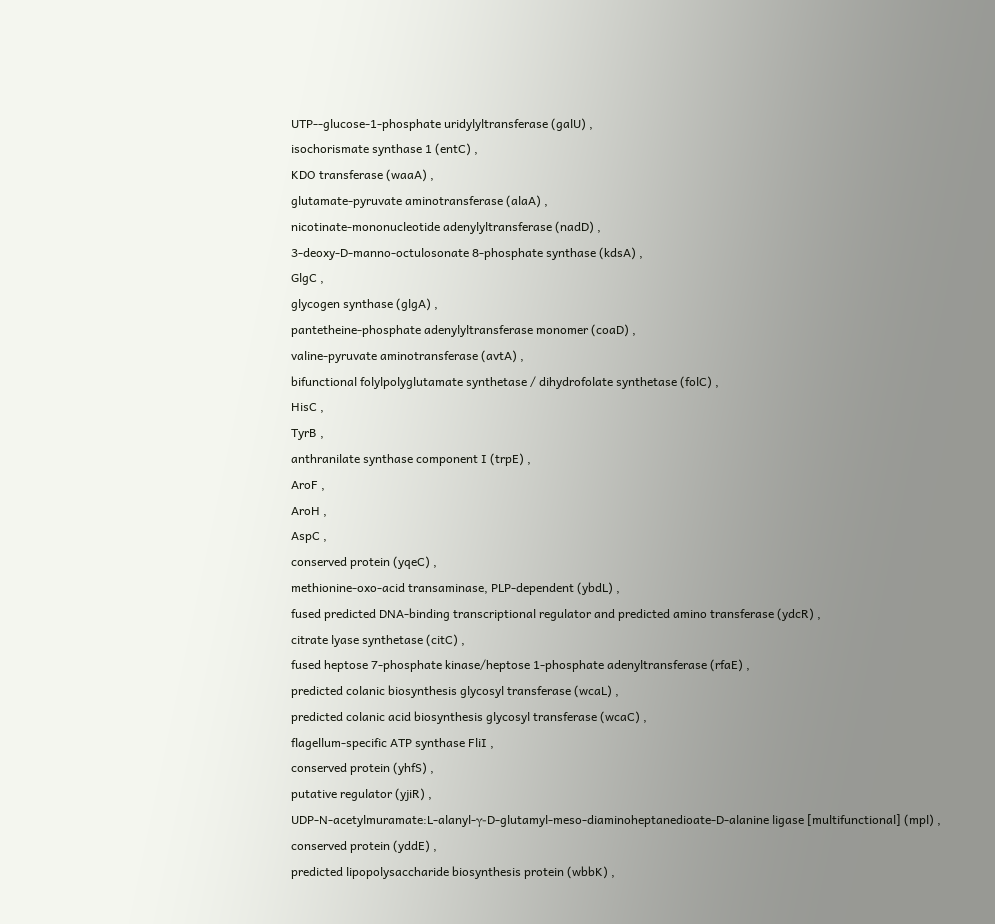UTP--glucose-1-phosphate uridylyltransferase (galU) ,
isochorismate synthase 1 (entC) ,
KDO transferase (waaA) ,
glutamate-pyruvate aminotransferase (alaA) ,
nicotinate-mononucleotide adenylyltransferase (nadD) ,
3-deoxy-D-manno-octulosonate 8-phosphate synthase (kdsA) ,
GlgC ,
glycogen synthase (glgA) ,
pantetheine-phosphate adenylyltransferase monomer (coaD) ,
valine-pyruvate aminotransferase (avtA) ,
bifunctional folylpolyglutamate synthetase / dihydrofolate synthetase (folC) ,
HisC ,
TyrB ,
anthranilate synthase component I (trpE) ,
AroF ,
AroH ,
AspC ,
conserved protein (yqeC) ,
methionine-oxo-acid transaminase, PLP-dependent (ybdL) ,
fused predicted DNA-binding transcriptional regulator and predicted amino transferase (ydcR) ,
citrate lyase synthetase (citC) ,
fused heptose 7-phosphate kinase/heptose 1-phosphate adenyltransferase (rfaE) ,
predicted colanic biosynthesis glycosyl transferase (wcaL) ,
predicted colanic acid biosynthesis glycosyl transferase (wcaC) ,
flagellum-specific ATP synthase FliI ,
conserved protein (yhfS) ,
putative regulator (yjiR) ,
UDP-N-acetylmuramate:L-alanyl-γ-D-glutamyl-meso-diaminoheptanedioate-D-alanine ligase [multifunctional] (mpl) ,
conserved protein (yddE) ,
predicted lipopolysaccharide biosynthesis protein (wbbK) ,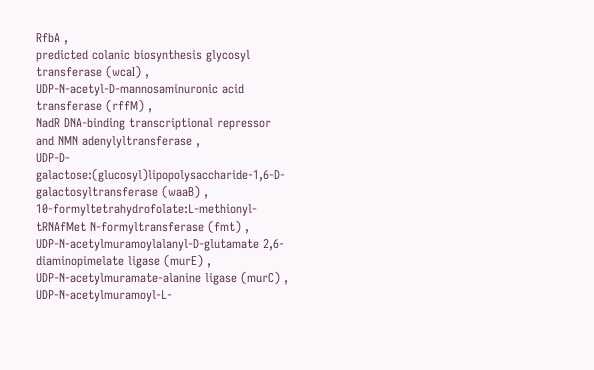RfbA ,
predicted colanic biosynthesis glycosyl transferase (wcaI) ,
UDP-N-acetyl-D-mannosaminuronic acid transferase (rffM) ,
NadR DNA-binding transcriptional repressor and NMN adenylyltransferase ,
UDP-D-galactose:(glucosyl)lipopolysaccharide-1,6-D-galactosyltransferase (waaB) ,
10-formyltetrahydrofolate:L-methionyl-tRNAfMet N-formyltransferase (fmt) ,
UDP-N-acetylmuramoylalanyl-D-glutamate 2,6-diaminopimelate ligase (murE) ,
UDP-N-acetylmuramate-alanine ligase (murC) ,
UDP-N-acetylmuramoyl-L-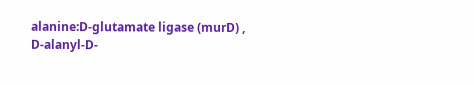alanine:D-glutamate ligase (murD) ,
D-alanyl-D-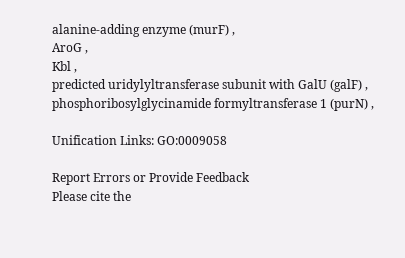alanine-adding enzyme (murF) ,
AroG ,
Kbl ,
predicted uridylyltransferase subunit with GalU (galF) ,
phosphoribosylglycinamide formyltransferase 1 (purN) ,

Unification Links: GO:0009058

Report Errors or Provide Feedback
Please cite the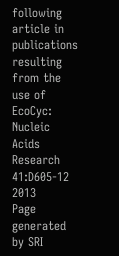following article in publications resulting from the use of EcoCyc: Nucleic Acids Research 41:D605-12 2013
Page generated by SRI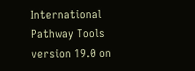International Pathway Tools version 19.0 on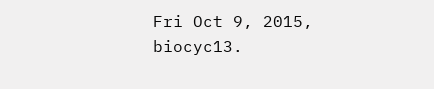Fri Oct 9, 2015, biocyc13.